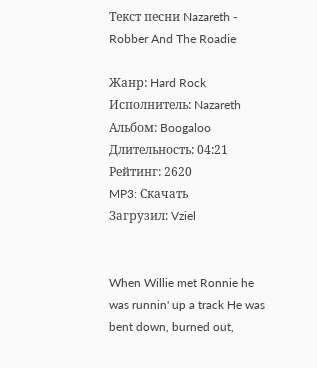Текст песни Nazareth - Robber And The Roadie

Жанр: Hard Rock
Исполнитель: Nazareth
Альбом: Boogaloo
Длительность: 04:21
Рейтинг: 2620
MP3: Скачать
Загрузил: Vziel


When Willie met Ronnie he was runnin' up a track He was bent down, burned out,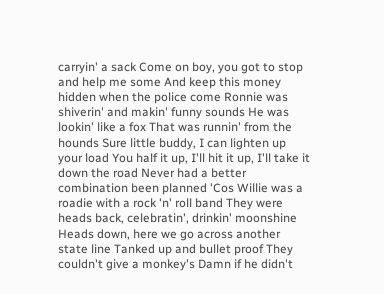carryin' a sack Come on boy, you got to stop and help me some And keep this money hidden when the police come Ronnie was shiverin' and makin' funny sounds He was lookin' like a fox That was runnin' from the hounds Sure little buddy, I can lighten up your load You half it up, I'll hit it up, I'll take it down the road Never had a better combination been planned 'Cos Willie was a roadie with a rock 'n' roll band They were heads back, celebratin', drinkin' moonshine Heads down, here we go across another state line Tanked up and bullet proof They couldn't give a monkey's Damn if he didn't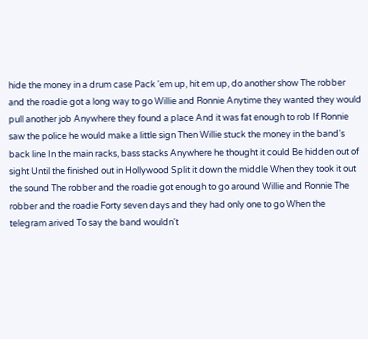hide the money in a drum case Pack 'em up, hit em up, do another show The robber and the roadie got a long way to go Willie and Ronnie Anytime they wanted they would pull another job Anywhere they found a place And it was fat enough to rob If Ronnie saw the police he would make a little sign Then Willie stuck the money in the band's back line In the main racks, bass stacks Anywhere he thought it could Be hidden out of sight Until the finished out in Hollywood Split it down the middle When they took it out the sound The robber and the roadie got enough to go around Willie and Ronnie The robber and the roadie Forty seven days and they had only one to go When the telegram arived To say the band wouldn't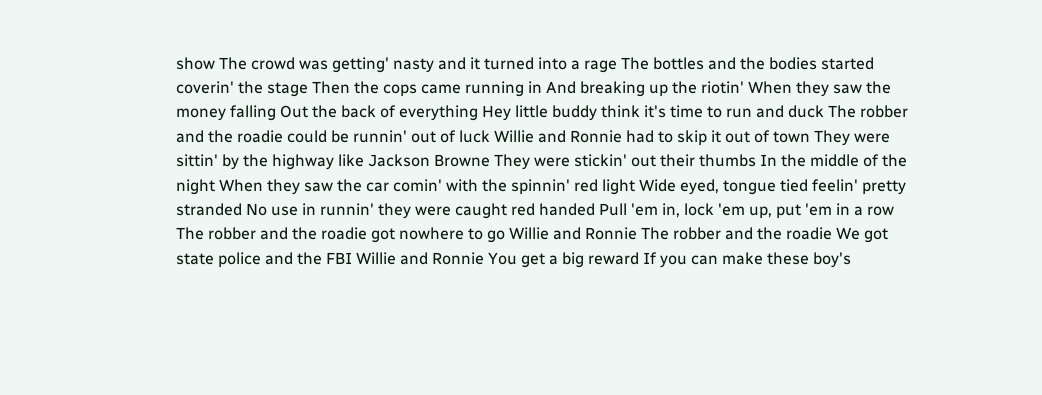show The crowd was getting' nasty and it turned into a rage The bottles and the bodies started coverin' the stage Then the cops came running in And breaking up the riotin' When they saw the money falling Out the back of everything Hey little buddy think it's time to run and duck The robber and the roadie could be runnin' out of luck Willie and Ronnie had to skip it out of town They were sittin' by the highway like Jackson Browne They were stickin' out their thumbs In the middle of the night When they saw the car comin' with the spinnin' red light Wide eyed, tongue tied feelin' pretty stranded No use in runnin' they were caught red handed Pull 'em in, lock 'em up, put 'em in a row The robber and the roadie got nowhere to go Willie and Ronnie The robber and the roadie We got state police and the FBI Willie and Ronnie You get a big reward If you can make these boy's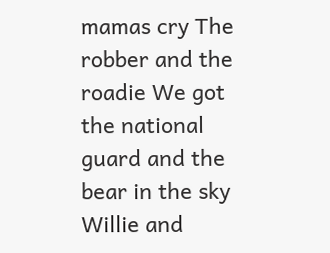mamas cry The robber and the roadie We got the national guard and the bear in the sky Willie and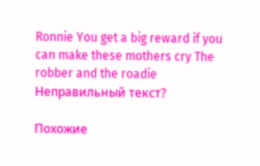Ronnie You get a big reward if you can make these mothers cry The robber and the roadie
Неправильный текст?

Похожие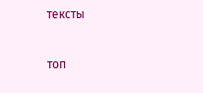тексты


топ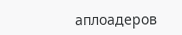аплоадеров